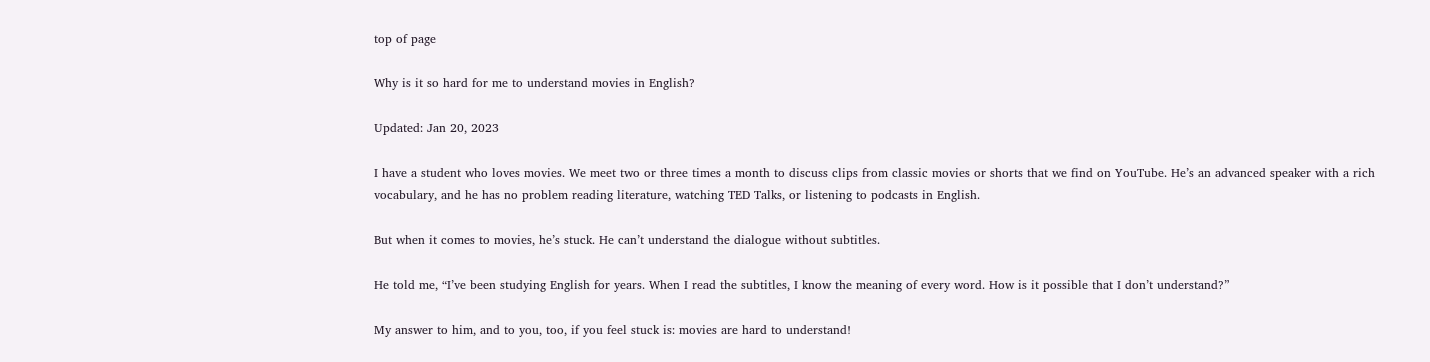top of page

Why is it so hard for me to understand movies in English?

Updated: Jan 20, 2023

I have a student who loves movies. We meet two or three times a month to discuss clips from classic movies or shorts that we find on YouTube. He’s an advanced speaker with a rich vocabulary, and he has no problem reading literature, watching TED Talks, or listening to podcasts in English.

But when it comes to movies, he’s stuck. He can’t understand the dialogue without subtitles.

He told me, “I’ve been studying English for years. When I read the subtitles, I know the meaning of every word. How is it possible that I don’t understand?”

My answer to him, and to you, too, if you feel stuck is: movies are hard to understand!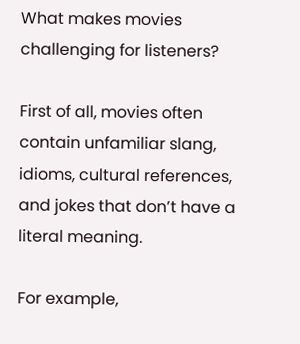What makes movies challenging for listeners?

First of all, movies often contain unfamiliar slang, idioms, cultural references, and jokes that don’t have a literal meaning.

For example,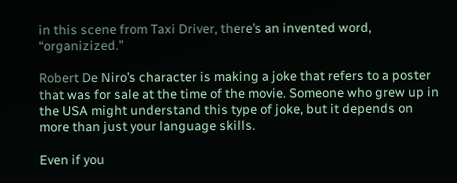in this scene from Taxi Driver, there’s an invented word, “organizized.”

Robert De Niro’s character is making a joke that refers to a poster that was for sale at the time of the movie. Someone who grew up in the USA might understand this type of joke, but it depends on more than just your language skills.

Even if you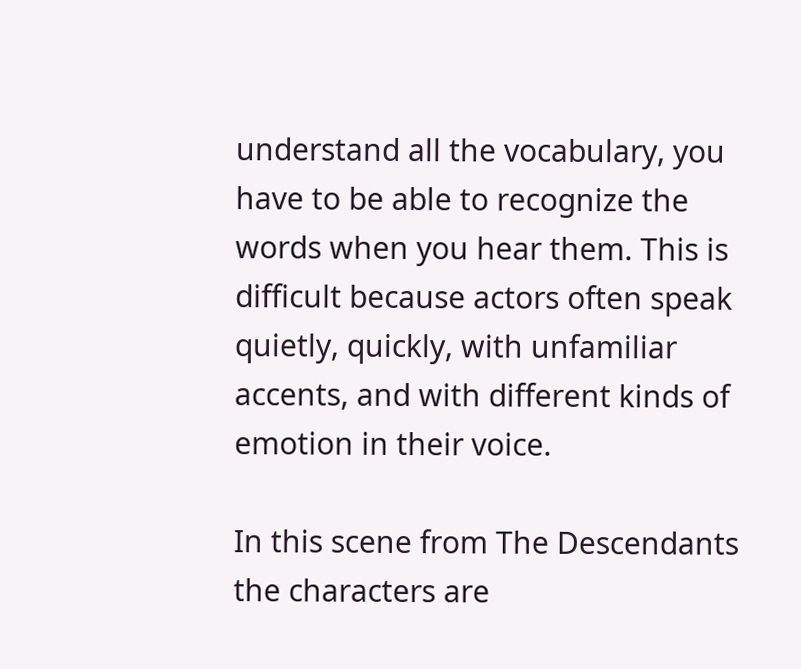understand all the vocabulary, you have to be able to recognize the words when you hear them. This is difficult because actors often speak quietly, quickly, with unfamiliar accents, and with different kinds of emotion in their voice.

In this scene from The Descendants the characters are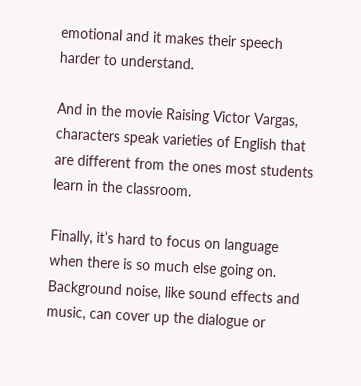emotional and it makes their speech harder to understand.

And in the movie Raising Victor Vargas, characters speak varieties of English that are different from the ones most students learn in the classroom.

Finally, it’s hard to focus on language when there is so much else going on. Background noise, like sound effects and music, can cover up the dialogue or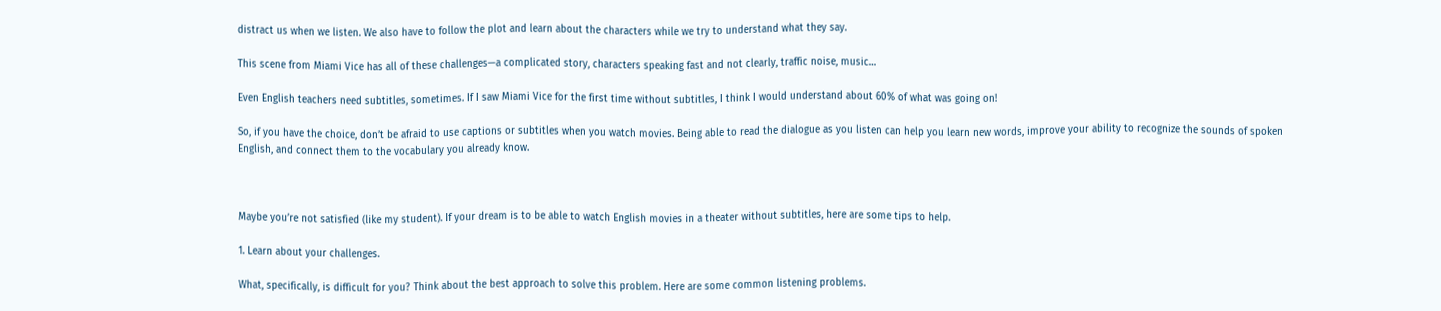distract us when we listen. We also have to follow the plot and learn about the characters while we try to understand what they say.

This scene from Miami Vice has all of these challenges—a complicated story, characters speaking fast and not clearly, traffic noise, music…

Even English teachers need subtitles, sometimes. If I saw Miami Vice for the first time without subtitles, I think I would understand about 60% of what was going on!

So, if you have the choice, don’t be afraid to use captions or subtitles when you watch movies. Being able to read the dialogue as you listen can help you learn new words, improve your ability to recognize the sounds of spoken English, and connect them to the vocabulary you already know.



Maybe you’re not satisfied (like my student). If your dream is to be able to watch English movies in a theater without subtitles, here are some tips to help.

1. Learn about your challenges.

What, specifically, is difficult for you? Think about the best approach to solve this problem. Here are some common listening problems.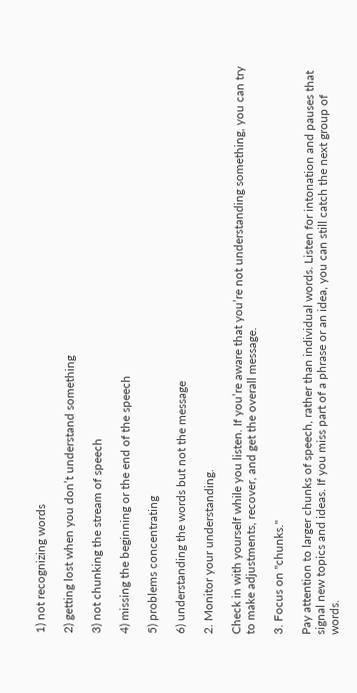1) not recognizing words

2) getting lost when you don’t understand something

3) not chunking the stream of speech

4) missing the beginning or the end of the speech

5) problems concentrating

6) understanding the words but not the message

2. Monitor your understanding.

Check in with yourself while you listen. If you’re aware that you’re not understanding something, you can try to make adjustments, recover, and get the overall message.

3. Focus on "chunks."

Pay attention to larger chunks of speech, rather than individual words. Listen for intonation and pauses that signal new topics and ideas. If you miss part of a phrase or an idea, you can still catch the next group of words.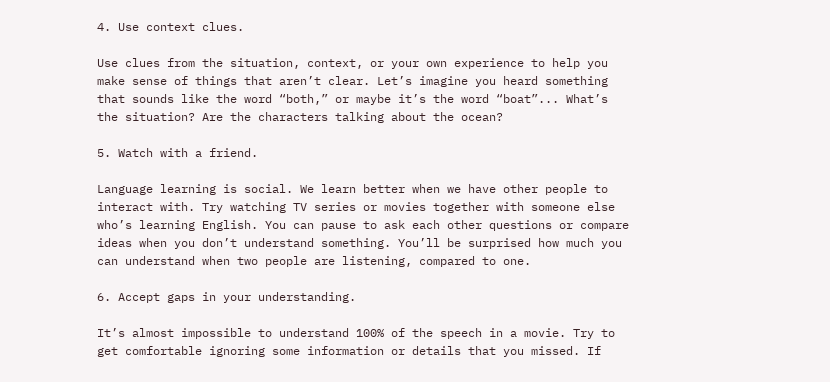4. Use context clues.

Use clues from the situation, context, or your own experience to help you make sense of things that aren’t clear. Let’s imagine you heard something that sounds like the word “both,” or maybe it’s the word “boat”... What’s the situation? Are the characters talking about the ocean?

5. Watch with a friend.

Language learning is social. We learn better when we have other people to interact with. Try watching TV series or movies together with someone else who’s learning English. You can pause to ask each other questions or compare ideas when you don’t understand something. You’ll be surprised how much you can understand when two people are listening, compared to one.

6. Accept gaps in your understanding.

It’s almost impossible to understand 100% of the speech in a movie. Try to get comfortable ignoring some information or details that you missed. If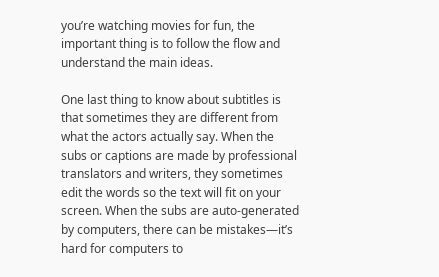you’re watching movies for fun, the important thing is to follow the flow and understand the main ideas.

One last thing to know about subtitles is that sometimes they are different from what the actors actually say. When the subs or captions are made by professional translators and writers, they sometimes edit the words so the text will fit on your screen. When the subs are auto-generated by computers, there can be mistakes—it’s hard for computers to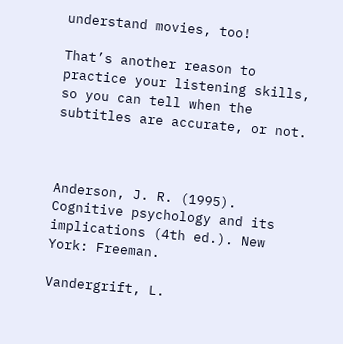understand movies, too!

That’s another reason to practice your listening skills, so you can tell when the subtitles are accurate, or not.



Anderson, J. R. (1995). Cognitive psychology and its implications (4th ed.). New York: Freeman.

Vandergrift, L.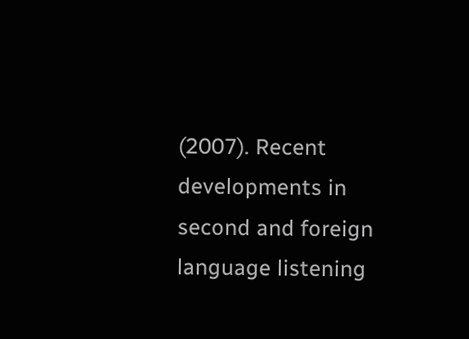(2007). Recent developments in second and foreign language listening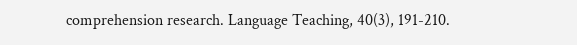comprehension research. Language Teaching, 40(3), 191-210.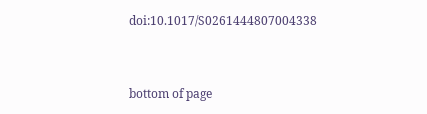doi:10.1017/S0261444807004338


bottom of page